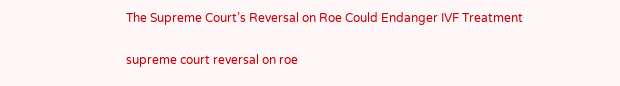The Supreme Court’s Reversal on Roe Could Endanger IVF Treatment

supreme court reversal on roe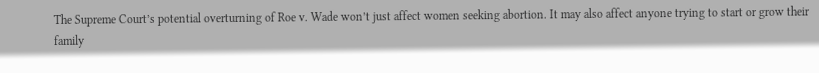The Supreme Court’s potential overturning of Roe v. Wade won’t just affect women seeking abortion. It may also affect anyone trying to start or grow their family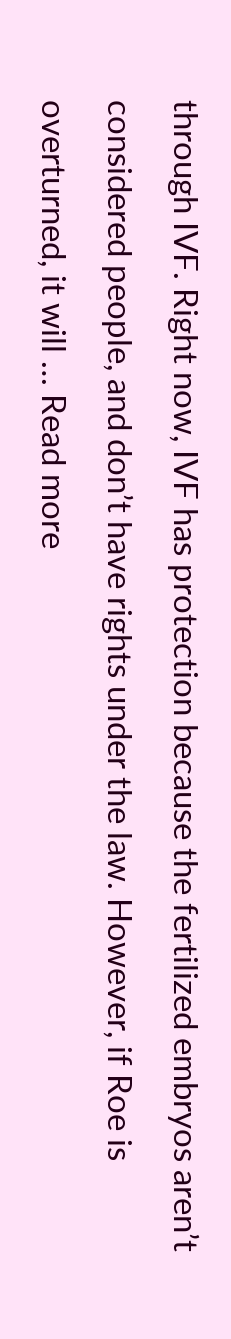through IVF. Right now, IVF has protection because the fertilized embryos aren’t considered people, and don’t have rights under the law. However, if Roe is overturned, it will … Read more